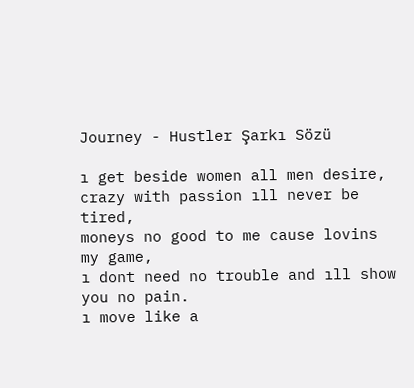Journey - Hustler Şarkı Sözü

ı get beside women all men desire,
crazy with passion ıll never be tired,
moneys no good to me cause lovins my game,
ı dont need no trouble and ıll show you no pain.
ı move like a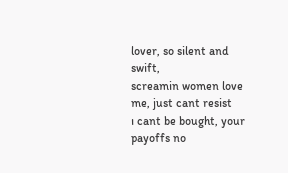lover, so silent and swift,
screamin women love me, just cant resist
ı cant be bought, your payoffs no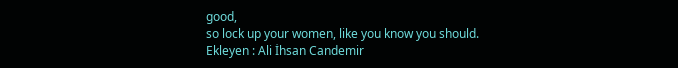good,
so lock up your women, like you know you should.
Ekleyen : Ali İhsan Candemir